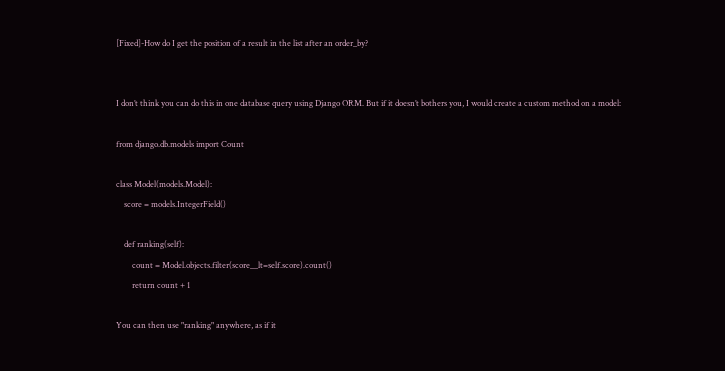[Fixed]-How do I get the position of a result in the list after an order_by?


I don’t think you can do this in one database query using Django ORM. But if it doesn’t bothers you, I would create a custom method on a model:

from django.db.models import Count

class Model(models.Model):
    score = models.IntegerField()

    def ranking(self):
        count = Model.objects.filter(score__lt=self.score).count()
        return count + 1

You can then use "ranking" anywhere, as if it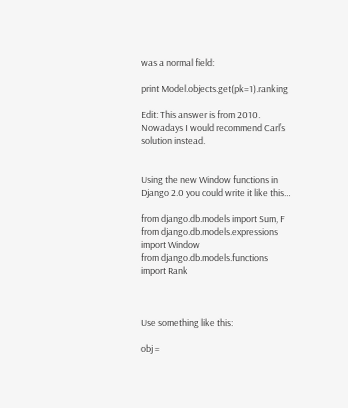was a normal field:

print Model.objects.get(pk=1).ranking

Edit: This answer is from 2010. Nowadays I would recommend Carl’s solution instead.


Using the new Window functions in Django 2.0 you could write it like this…

from django.db.models import Sum, F
from django.db.models.expressions import Window
from django.db.models.functions import Rank



Use something like this:

obj =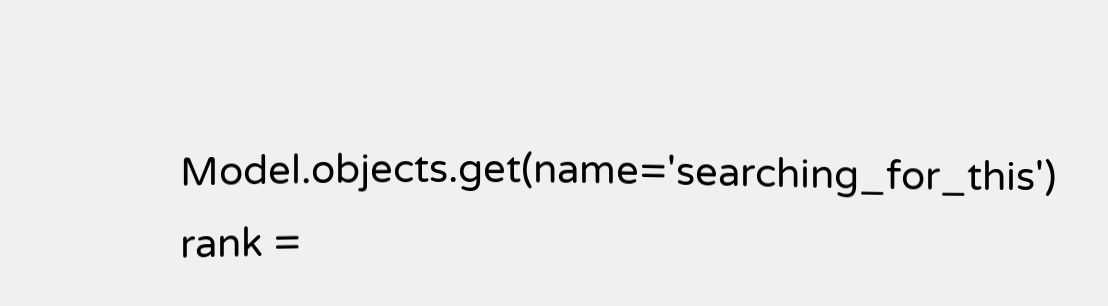Model.objects.get(name='searching_for_this')
rank =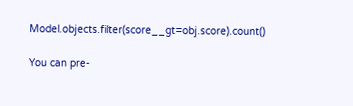Model.objects.filter(score__gt=obj.score).count()

You can pre-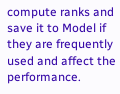compute ranks and save it to Model if they are frequently used and affect the performance.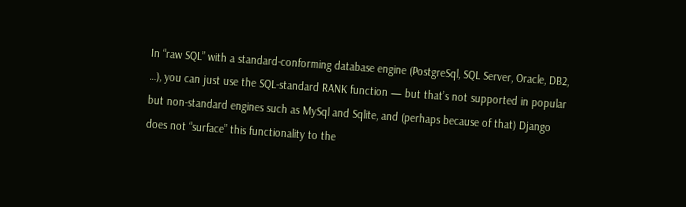In “raw SQL” with a standard-conforming database engine (PostgreSql, SQL Server, Oracle, DB2, …), you can just use the SQL-standard RANK function — but that’s not supported in popular but non-standard engines such as MySql and Sqlite, and (perhaps because of that) Django does not “surface” this functionality to the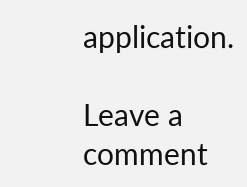application.

Leave a comment